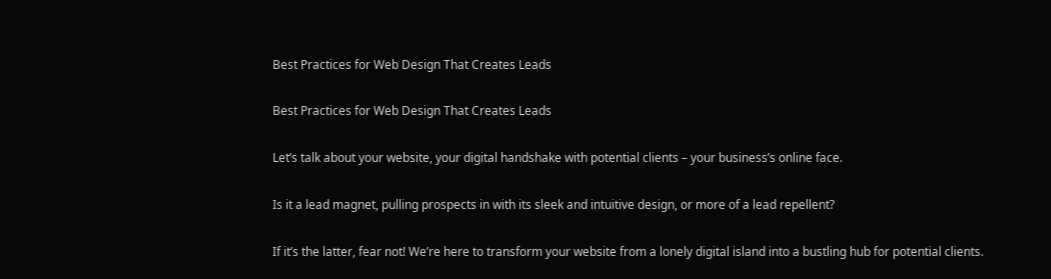Best Practices for Web Design That Creates Leads

Best Practices for Web Design That Creates Leads

Let’s talk about your website, your digital handshake with potential clients – your business’s online face.

Is it a lead magnet, pulling prospects in with its sleek and intuitive design, or more of a lead repellent?

If it’s the latter, fear not! We’re here to transform your website from a lonely digital island into a bustling hub for potential clients.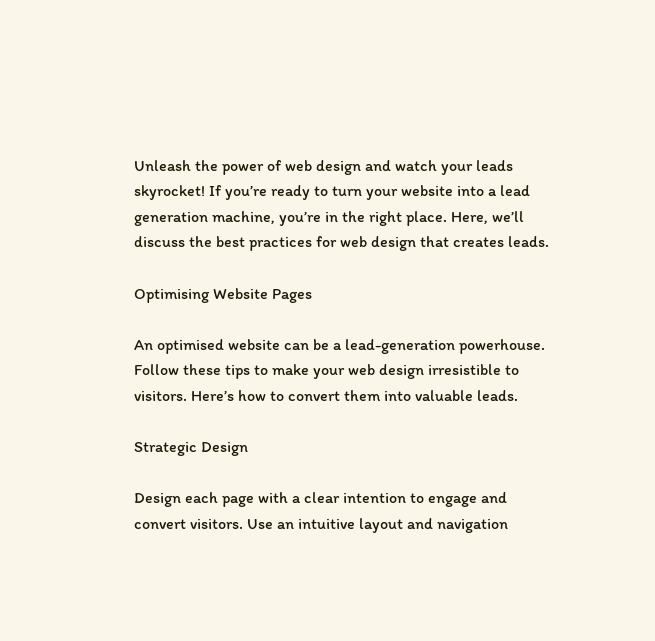Unleash the power of web design and watch your leads skyrocket! If you’re ready to turn your website into a lead generation machine, you’re in the right place. Here, we’ll discuss the best practices for web design that creates leads.

Optimising Website Pages

An optimised website can be a lead-generation powerhouse. Follow these tips to make your web design irresistible to visitors. Here’s how to convert them into valuable leads.

Strategic Design

Design each page with a clear intention to engage and convert visitors. Use an intuitive layout and navigation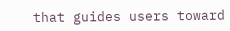that guides users toward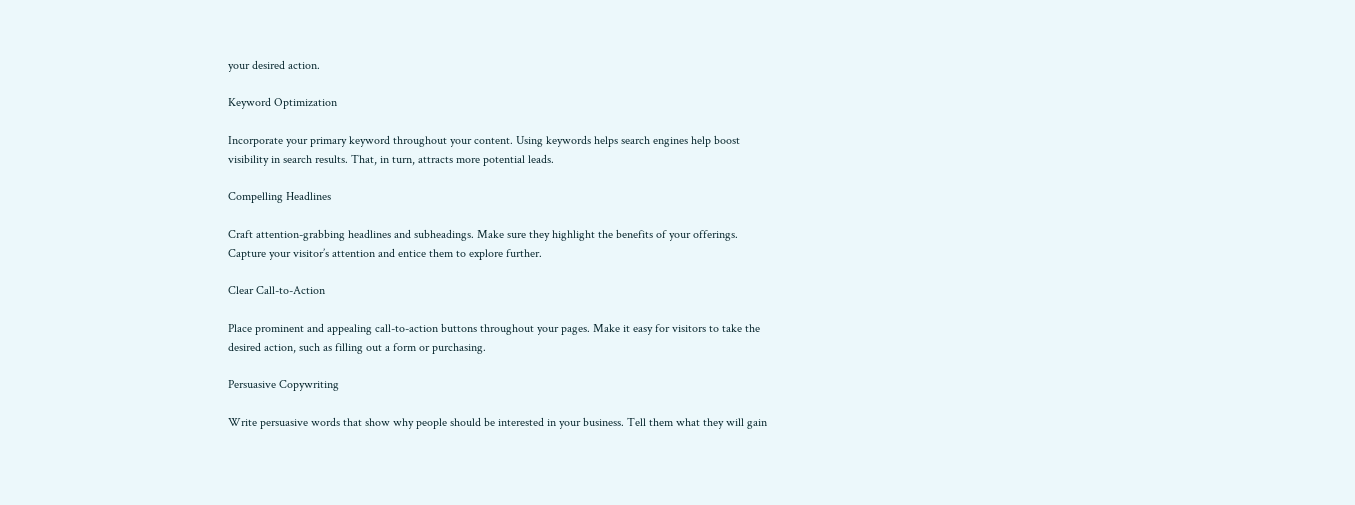your desired action.

Keyword Optimization

Incorporate your primary keyword throughout your content. Using keywords helps search engines help boost visibility in search results. That, in turn, attracts more potential leads.

Compelling Headlines

Craft attention-grabbing headlines and subheadings. Make sure they highlight the benefits of your offerings. Capture your visitor’s attention and entice them to explore further.

Clear Call-to-Action

Place prominent and appealing call-to-action buttons throughout your pages. Make it easy for visitors to take the desired action, such as filling out a form or purchasing.

Persuasive Copywriting

Write persuasive words that show why people should be interested in your business. Tell them what they will gain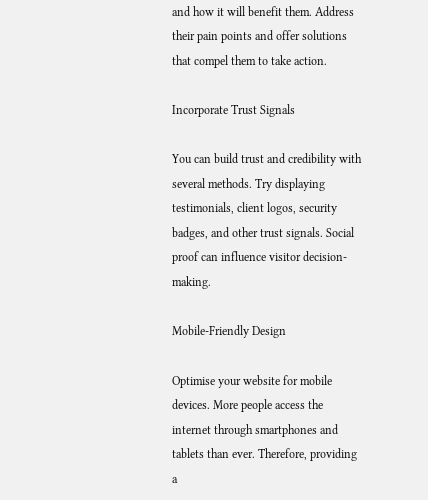and how it will benefit them. Address their pain points and offer solutions that compel them to take action.

Incorporate Trust Signals

You can build trust and credibility with several methods. Try displaying testimonials, client logos, security badges, and other trust signals. Social proof can influence visitor decision-making.

Mobile-Friendly Design

Optimise your website for mobile devices. More people access the internet through smartphones and tablets than ever. Therefore, providing a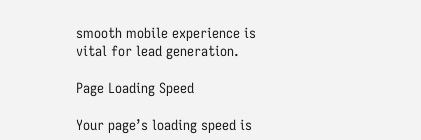smooth mobile experience is vital for lead generation.

Page Loading Speed

Your page’s loading speed is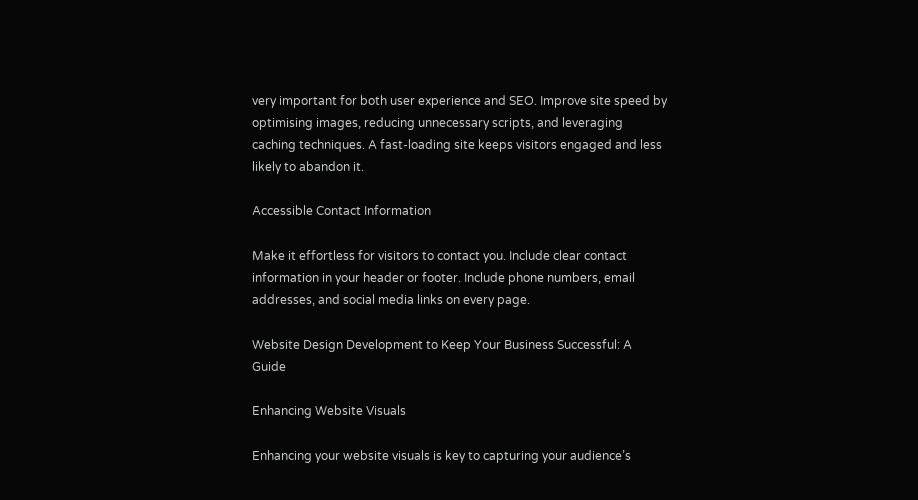very important for both user experience and SEO. Improve site speed by optimising images, reducing unnecessary scripts, and leveraging caching techniques. A fast-loading site keeps visitors engaged and less likely to abandon it.

Accessible Contact Information

Make it effortless for visitors to contact you. Include clear contact information in your header or footer. Include phone numbers, email addresses, and social media links on every page.

Website Design Development to Keep Your Business Successful: A Guide

Enhancing Website Visuals

Enhancing your website visuals is key to capturing your audience’s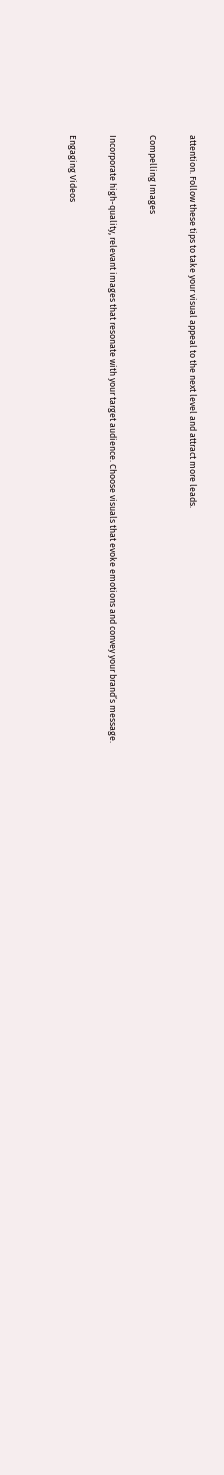attention. Follow these tips to take your visual appeal to the next level and attract more leads.

Compelling Images

Incorporate high-quality, relevant images that resonate with your target audience. Choose visuals that evoke emotions and convey your brand’s message.

Engaging Videos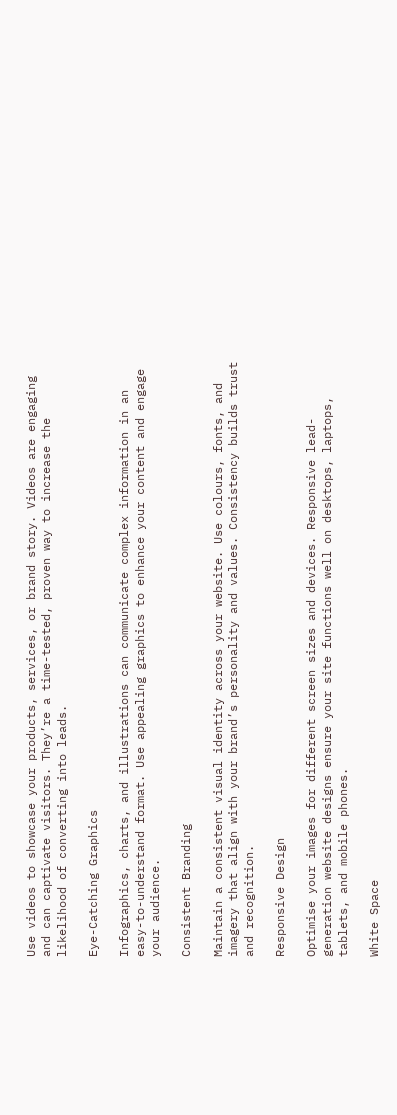Use videos to showcase your products, services, or brand story. Videos are engaging and can captivate visitors. They’re a time-tested, proven way to increase the likelihood of converting into leads.

Eye-Catching Graphics

Infographics, charts, and illustrations can communicate complex information in an easy-to-understand format. Use appealing graphics to enhance your content and engage your audience.

Consistent Branding

Maintain a consistent visual identity across your website. Use colours, fonts, and imagery that align with your brand’s personality and values. Consistency builds trust and recognition.

Responsive Design

Optimise your images for different screen sizes and devices. Responsive lead-generation website designs ensure your site functions well on desktops, laptops, tablets, and mobile phones.

White Space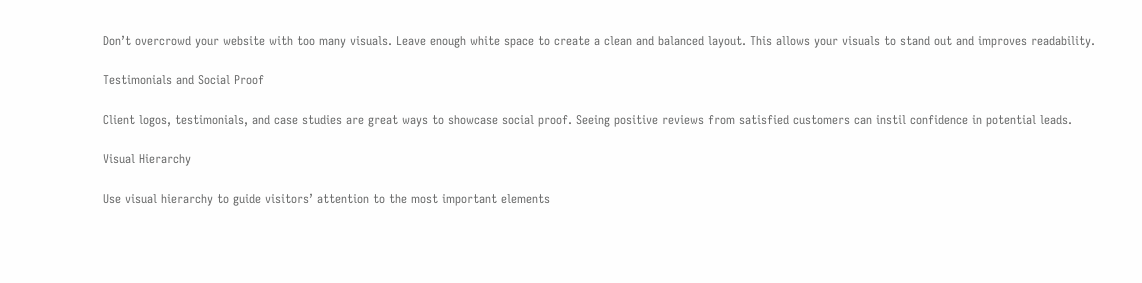Don’t overcrowd your website with too many visuals. Leave enough white space to create a clean and balanced layout. This allows your visuals to stand out and improves readability.

Testimonials and Social Proof

Client logos, testimonials, and case studies are great ways to showcase social proof. Seeing positive reviews from satisfied customers can instil confidence in potential leads.

Visual Hierarchy

Use visual hierarchy to guide visitors’ attention to the most important elements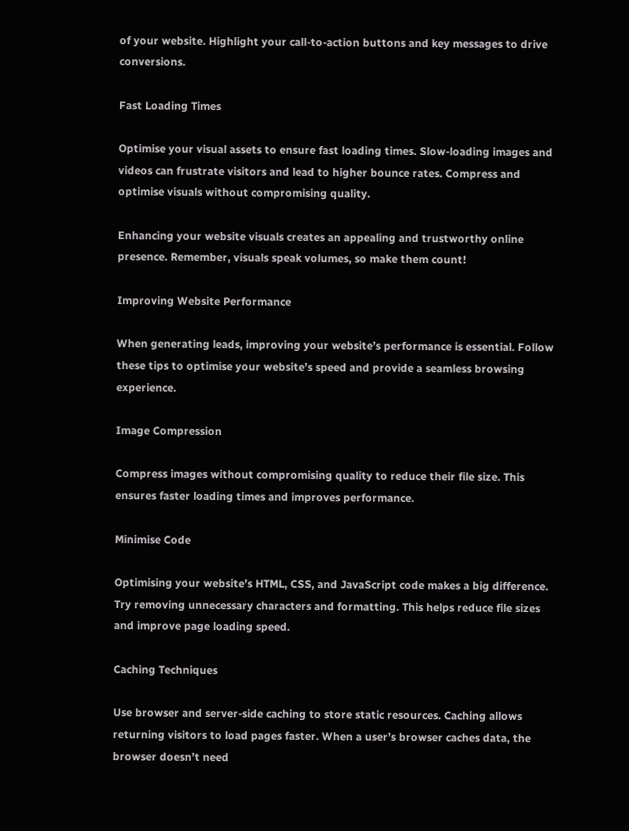of your website. Highlight your call-to-action buttons and key messages to drive conversions.

Fast Loading Times

Optimise your visual assets to ensure fast loading times. Slow-loading images and videos can frustrate visitors and lead to higher bounce rates. Compress and optimise visuals without compromising quality.

Enhancing your website visuals creates an appealing and trustworthy online presence. Remember, visuals speak volumes, so make them count!

Improving Website Performance

When generating leads, improving your website’s performance is essential. Follow these tips to optimise your website’s speed and provide a seamless browsing experience.

Image Compression

Compress images without compromising quality to reduce their file size. This ensures faster loading times and improves performance.

Minimise Code

Optimising your website’s HTML, CSS, and JavaScript code makes a big difference. Try removing unnecessary characters and formatting. This helps reduce file sizes and improve page loading speed.

Caching Techniques

Use browser and server-side caching to store static resources. Caching allows returning visitors to load pages faster. When a user’s browser caches data, the browser doesn’t need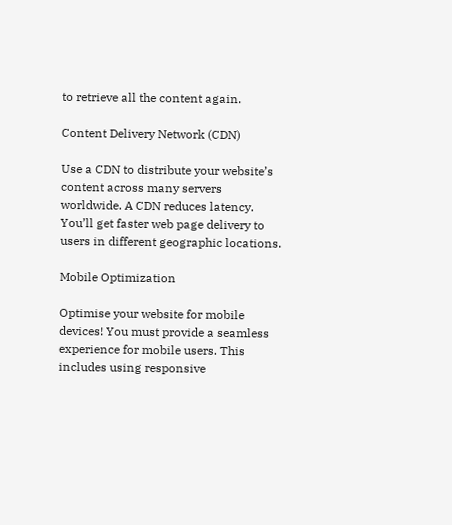to retrieve all the content again.

Content Delivery Network (CDN)

Use a CDN to distribute your website’s content across many servers worldwide. A CDN reduces latency. You’ll get faster web page delivery to users in different geographic locations.

Mobile Optimization

Optimise your website for mobile devices! You must provide a seamless experience for mobile users. This includes using responsive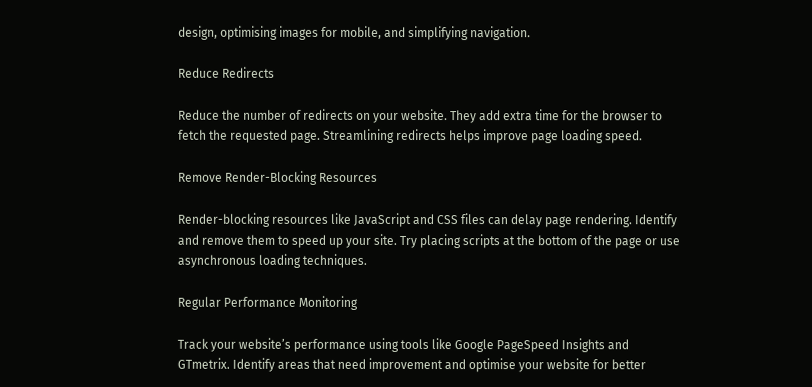design, optimising images for mobile, and simplifying navigation.

Reduce Redirects

Reduce the number of redirects on your website. They add extra time for the browser to fetch the requested page. Streamlining redirects helps improve page loading speed.

Remove Render-Blocking Resources

Render-blocking resources like JavaScript and CSS files can delay page rendering. Identify and remove them to speed up your site. Try placing scripts at the bottom of the page or use asynchronous loading techniques.

Regular Performance Monitoring

Track your website’s performance using tools like Google PageSpeed Insights and GTmetrix. Identify areas that need improvement and optimise your website for better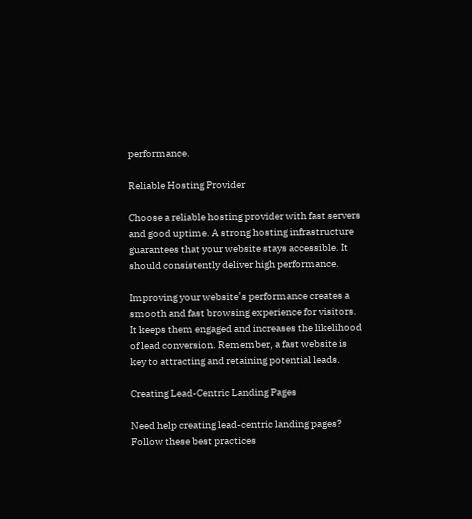performance.

Reliable Hosting Provider

Choose a reliable hosting provider with fast servers and good uptime. A strong hosting infrastructure guarantees that your website stays accessible. It should consistently deliver high performance.

Improving your website’s performance creates a smooth and fast browsing experience for visitors. It keeps them engaged and increases the likelihood of lead conversion. Remember, a fast website is key to attracting and retaining potential leads.

Creating Lead-Centric Landing Pages

Need help creating lead-centric landing pages? Follow these best practices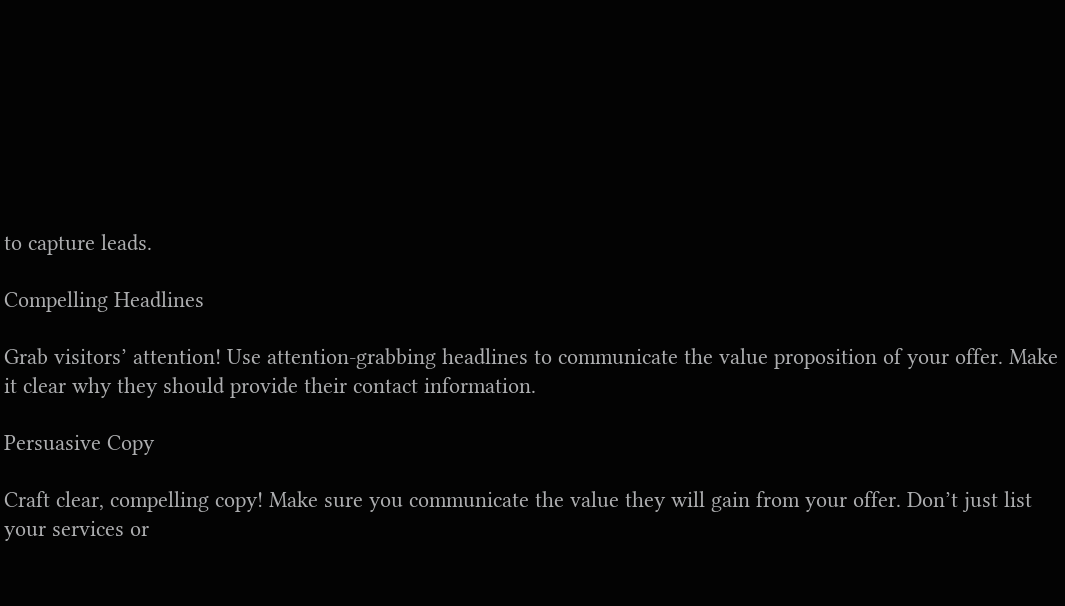to capture leads.

Compelling Headlines

Grab visitors’ attention! Use attention-grabbing headlines to communicate the value proposition of your offer. Make it clear why they should provide their contact information.

Persuasive Copy

Craft clear, compelling copy! Make sure you communicate the value they will gain from your offer. Don’t just list your services or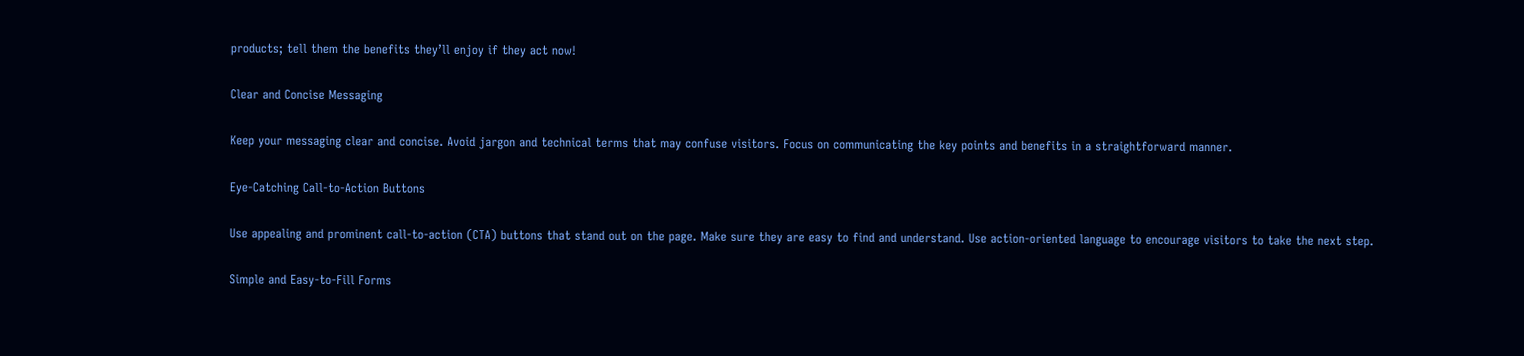products; tell them the benefits they’ll enjoy if they act now!

Clear and Concise Messaging

Keep your messaging clear and concise. Avoid jargon and technical terms that may confuse visitors. Focus on communicating the key points and benefits in a straightforward manner.

Eye-Catching Call-to-Action Buttons

Use appealing and prominent call-to-action (CTA) buttons that stand out on the page. Make sure they are easy to find and understand. Use action-oriented language to encourage visitors to take the next step.

Simple and Easy-to-Fill Forms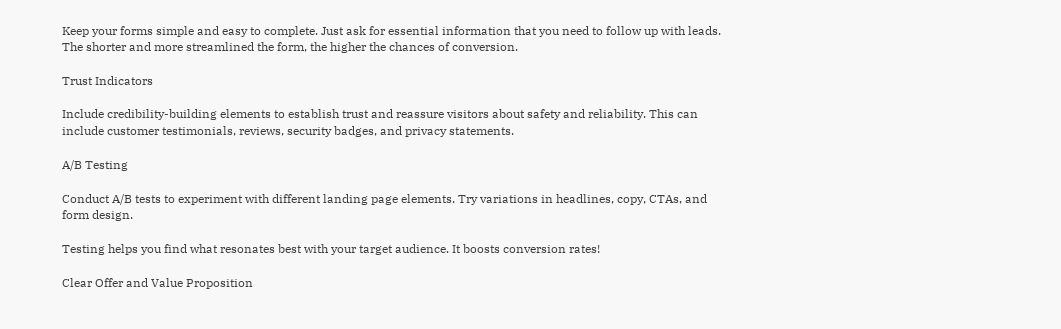Keep your forms simple and easy to complete. Just ask for essential information that you need to follow up with leads. The shorter and more streamlined the form, the higher the chances of conversion.

Trust Indicators

Include credibility-building elements to establish trust and reassure visitors about safety and reliability. This can include customer testimonials, reviews, security badges, and privacy statements.

A/B Testing

Conduct A/B tests to experiment with different landing page elements. Try variations in headlines, copy, CTAs, and form design.

Testing helps you find what resonates best with your target audience. It boosts conversion rates!

Clear Offer and Value Proposition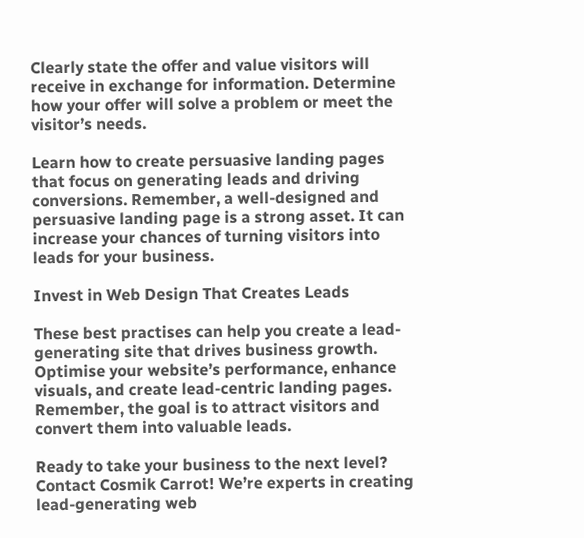Clearly state the offer and value visitors will receive in exchange for information. Determine how your offer will solve a problem or meet the visitor’s needs.

Learn how to create persuasive landing pages that focus on generating leads and driving conversions. Remember, a well-designed and persuasive landing page is a strong asset. It can increase your chances of turning visitors into leads for your business.

Invest in Web Design That Creates Leads

These best practises can help you create a lead-generating site that drives business growth. Optimise your website’s performance, enhance visuals, and create lead-centric landing pages. Remember, the goal is to attract visitors and convert them into valuable leads.

Ready to take your business to the next level? Contact Cosmik Carrot! We’re experts in creating lead-generating web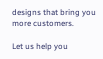designs that bring you more customers.

Let us help you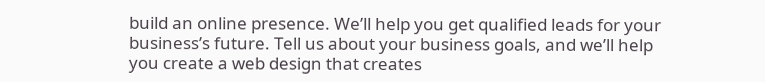build an online presence. We’ll help you get qualified leads for your business’s future. Tell us about your business goals, and we’ll help you create a web design that creates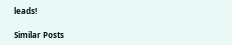leads!

Similar Posts